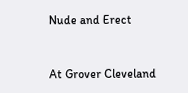Nude and Erect


At Grover Cleveland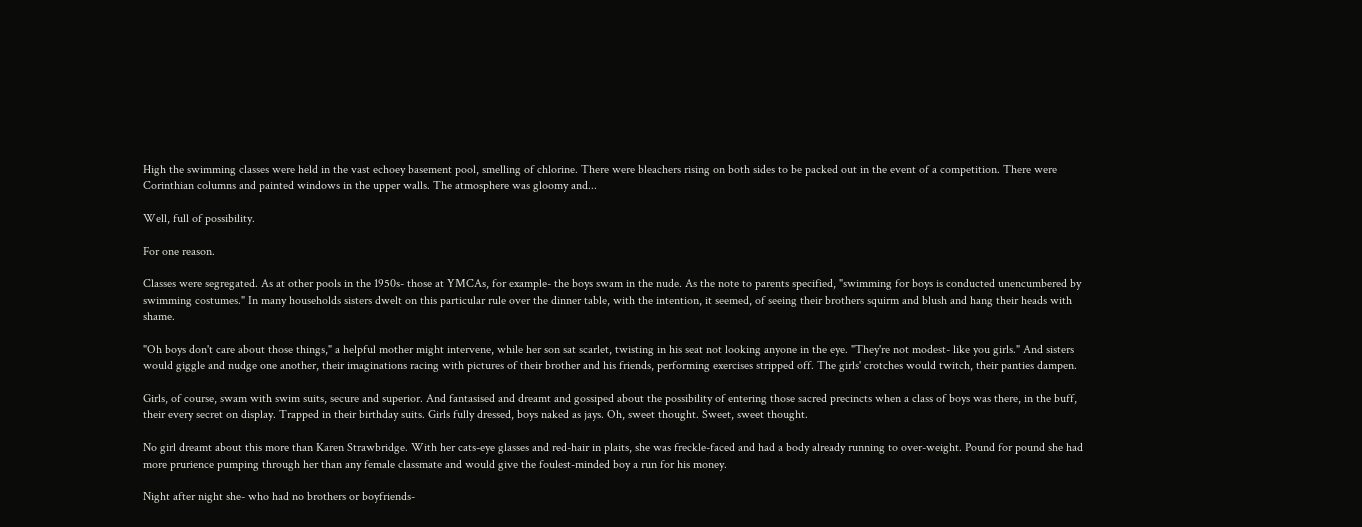High the swimming classes were held in the vast echoey basement pool, smelling of chlorine. There were bleachers rising on both sides to be packed out in the event of a competition. There were Corinthian columns and painted windows in the upper walls. The atmosphere was gloomy and...

Well, full of possibility.

For one reason.

Classes were segregated. As at other pools in the 1950s- those at YMCAs, for example- the boys swam in the nude. As the note to parents specified, "swimming for boys is conducted unencumbered by swimming costumes." In many households sisters dwelt on this particular rule over the dinner table, with the intention, it seemed, of seeing their brothers squirm and blush and hang their heads with shame.

"Oh boys don't care about those things," a helpful mother might intervene, while her son sat scarlet, twisting in his seat not looking anyone in the eye. "They're not modest- like you girls." And sisters would giggle and nudge one another, their imaginations racing with pictures of their brother and his friends, performing exercises stripped off. The girls' crotches would twitch, their panties dampen.

Girls, of course, swam with swim suits, secure and superior. And fantasised and dreamt and gossiped about the possibility of entering those sacred precincts when a class of boys was there, in the buff, their every secret on display. Trapped in their birthday suits. Girls fully dressed, boys naked as jays. Oh, sweet thought. Sweet, sweet thought.

No girl dreamt about this more than Karen Strawbridge. With her cats-eye glasses and red-hair in plaits, she was freckle-faced and had a body already running to over-weight. Pound for pound she had more prurience pumping through her than any female classmate and would give the foulest-minded boy a run for his money.

Night after night she- who had no brothers or boyfriends-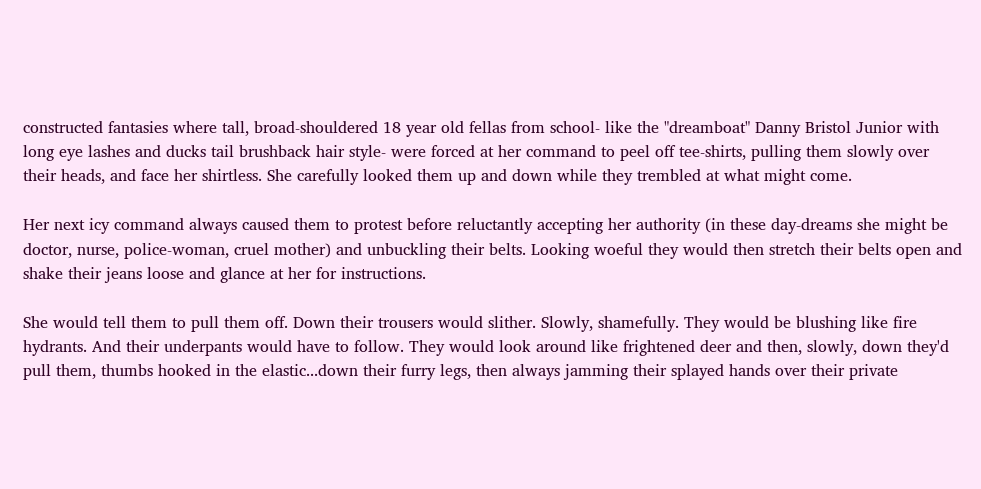constructed fantasies where tall, broad-shouldered 18 year old fellas from school- like the "dreamboat" Danny Bristol Junior with long eye lashes and ducks tail brushback hair style- were forced at her command to peel off tee-shirts, pulling them slowly over their heads, and face her shirtless. She carefully looked them up and down while they trembled at what might come.

Her next icy command always caused them to protest before reluctantly accepting her authority (in these day-dreams she might be doctor, nurse, police-woman, cruel mother) and unbuckling their belts. Looking woeful they would then stretch their belts open and shake their jeans loose and glance at her for instructions.

She would tell them to pull them off. Down their trousers would slither. Slowly, shamefully. They would be blushing like fire hydrants. And their underpants would have to follow. They would look around like frightened deer and then, slowly, down they'd pull them, thumbs hooked in the elastic...down their furry legs, then always jamming their splayed hands over their private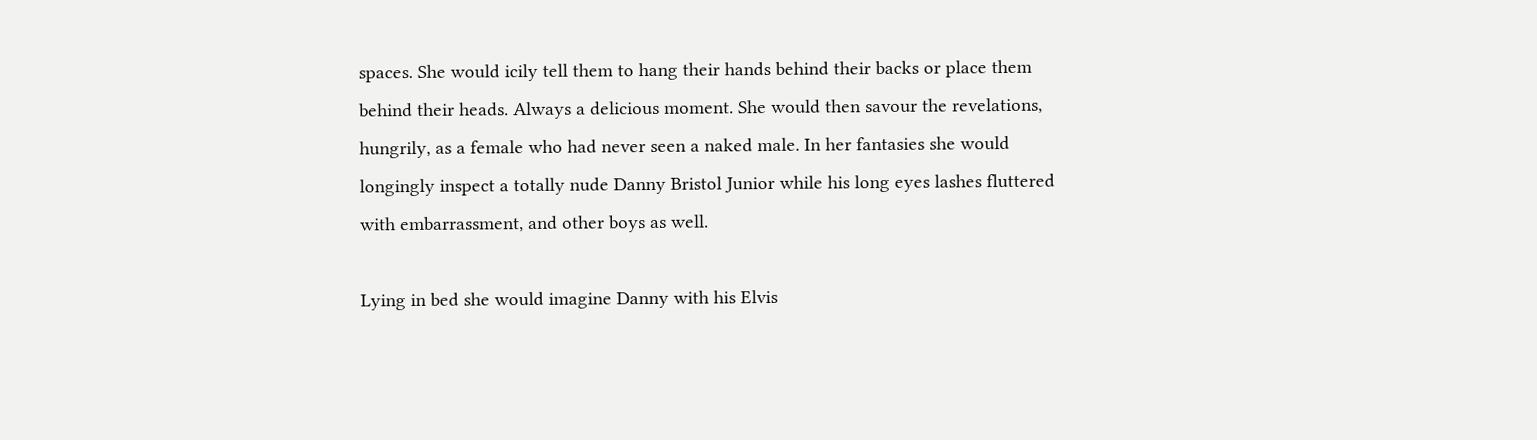spaces. She would icily tell them to hang their hands behind their backs or place them behind their heads. Always a delicious moment. She would then savour the revelations, hungrily, as a female who had never seen a naked male. In her fantasies she would longingly inspect a totally nude Danny Bristol Junior while his long eyes lashes fluttered with embarrassment, and other boys as well.

Lying in bed she would imagine Danny with his Elvis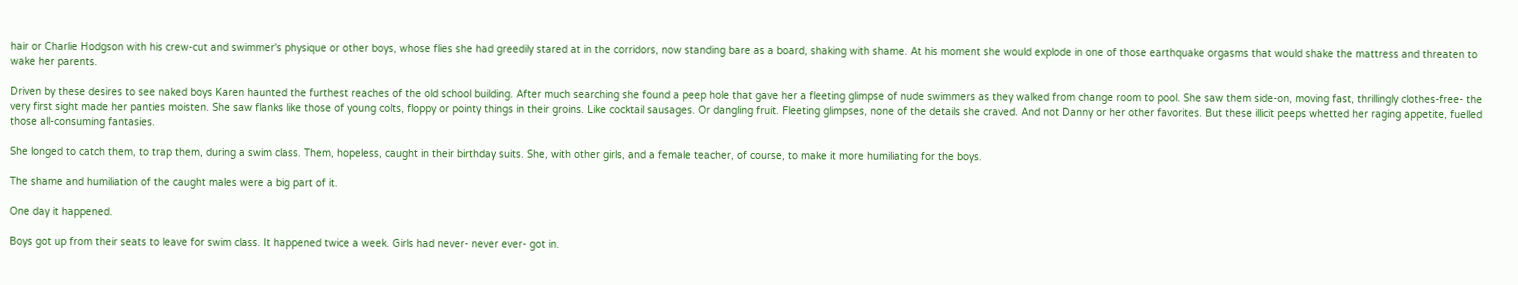hair or Charlie Hodgson with his crew-cut and swimmer's physique or other boys, whose flies she had greedily stared at in the corridors, now standing bare as a board, shaking with shame. At his moment she would explode in one of those earthquake orgasms that would shake the mattress and threaten to wake her parents.

Driven by these desires to see naked boys Karen haunted the furthest reaches of the old school building. After much searching she found a peep hole that gave her a fleeting glimpse of nude swimmers as they walked from change room to pool. She saw them side-on, moving fast, thrillingly clothes-free- the very first sight made her panties moisten. She saw flanks like those of young colts, floppy or pointy things in their groins. Like cocktail sausages. Or dangling fruit. Fleeting glimpses, none of the details she craved. And not Danny or her other favorites. But these illicit peeps whetted her raging appetite, fuelled those all-consuming fantasies.

She longed to catch them, to trap them, during a swim class. Them, hopeless, caught in their birthday suits. She, with other girls, and a female teacher, of course, to make it more humiliating for the boys.

The shame and humiliation of the caught males were a big part of it.

One day it happened.

Boys got up from their seats to leave for swim class. It happened twice a week. Girls had never- never ever- got in.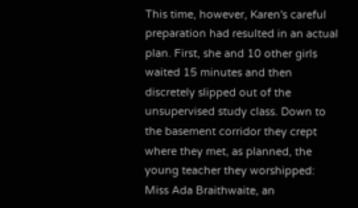This time, however, Karen's careful preparation had resulted in an actual plan. First, she and 10 other girls waited 15 minutes and then discretely slipped out of the unsupervised study class. Down to the basement corridor they crept where they met, as planned, the young teacher they worshipped: Miss Ada Braithwaite, an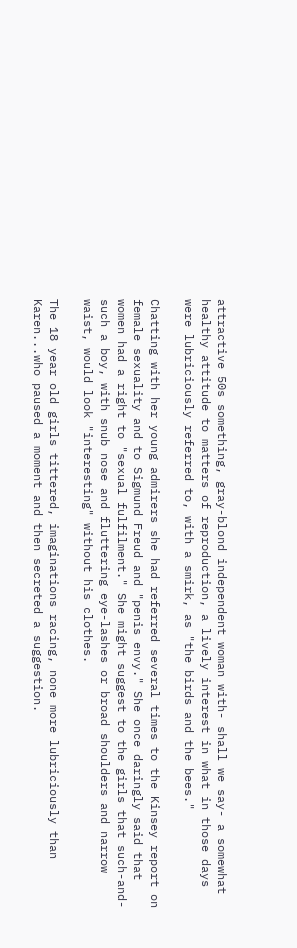attractive 50s something, gray-blond independent woman with- shall we say- a somewhat healthy attitude to matters of reproduction, a lively interest in what in those days were lubriciously referred to, with a smirk, as "the birds and the bees."

Chatting with her young admirers she had referred several times to the Kinsey report on female sexuality and to Sigmund Freud and "penis envy." She once daringly said that women had a right to "sexual fulfilment." She might suggest to the girls that such-and-such a boy, with snub nose and fluttering eye-lashes or broad shoulders and narrow waist, would look "interesting" without his clothes.

The 18 year old girls tittered, imaginations racing, none more lubriciously than Karen...who paused a moment and then secreted a suggestion.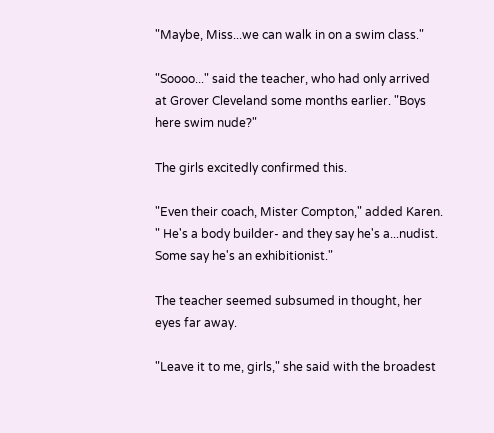"Maybe, Miss...we can walk in on a swim class."

"Soooo..." said the teacher, who had only arrived at Grover Cleveland some months earlier. "Boys here swim nude?"

The girls excitedly confirmed this.

"Even their coach, Mister Compton," added Karen. " He's a body builder- and they say he's a...nudist. Some say he's an exhibitionist."

The teacher seemed subsumed in thought, her eyes far away.

"Leave it to me, girls," she said with the broadest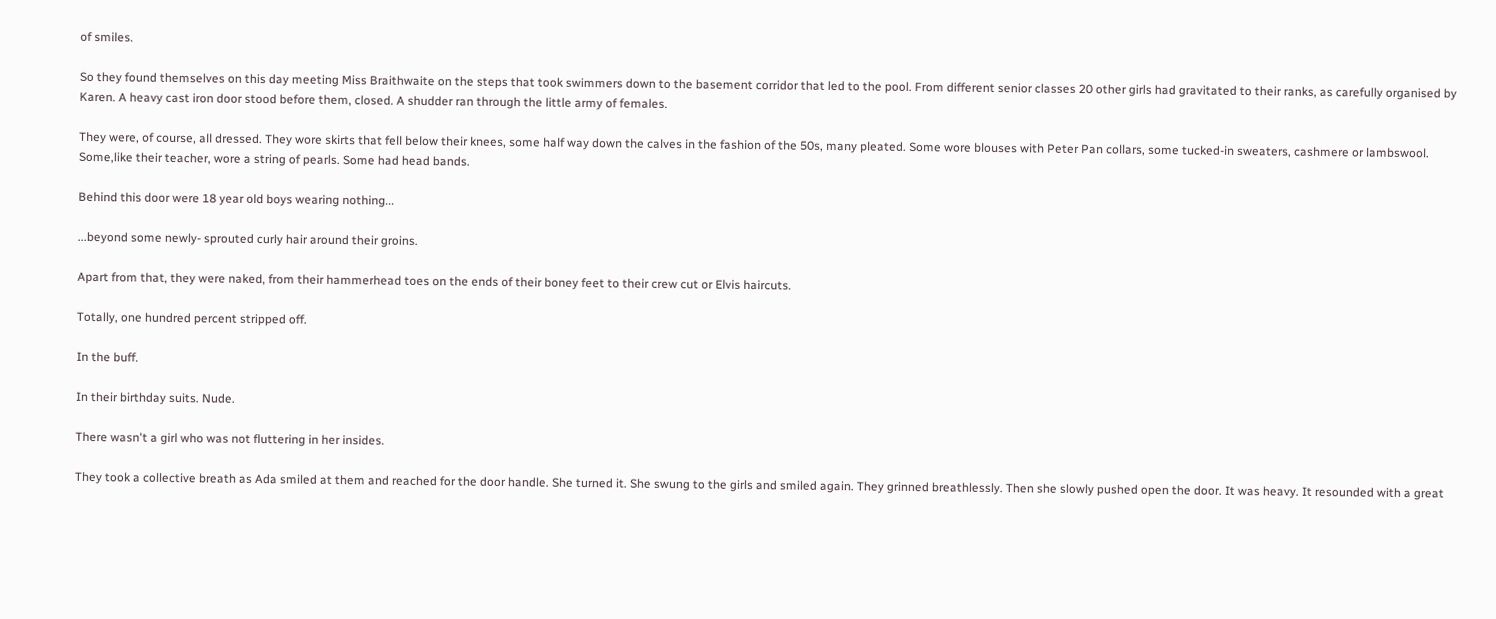of smiles.

So they found themselves on this day meeting Miss Braithwaite on the steps that took swimmers down to the basement corridor that led to the pool. From different senior classes 20 other girls had gravitated to their ranks, as carefully organised by Karen. A heavy cast iron door stood before them, closed. A shudder ran through the little army of females.

They were, of course, all dressed. They wore skirts that fell below their knees, some half way down the calves in the fashion of the 50s, many pleated. Some wore blouses with Peter Pan collars, some tucked-in sweaters, cashmere or lambswool. Some,like their teacher, wore a string of pearls. Some had head bands.

Behind this door were 18 year old boys wearing nothing...

...beyond some newly- sprouted curly hair around their groins.

Apart from that, they were naked, from their hammerhead toes on the ends of their boney feet to their crew cut or Elvis haircuts.

Totally, one hundred percent stripped off.

In the buff.

In their birthday suits. Nude.

There wasn't a girl who was not fluttering in her insides.

They took a collective breath as Ada smiled at them and reached for the door handle. She turned it. She swung to the girls and smiled again. They grinned breathlessly. Then she slowly pushed open the door. It was heavy. It resounded with a great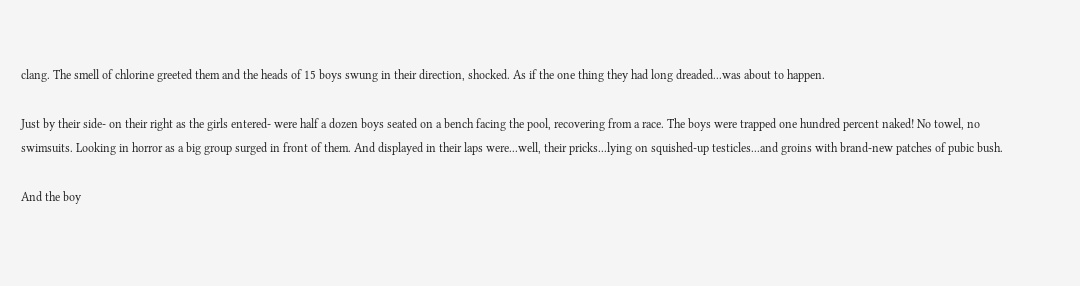clang. The smell of chlorine greeted them and the heads of 15 boys swung in their direction, shocked. As if the one thing they had long dreaded...was about to happen.

Just by their side- on their right as the girls entered- were half a dozen boys seated on a bench facing the pool, recovering from a race. The boys were trapped one hundred percent naked! No towel, no swimsuits. Looking in horror as a big group surged in front of them. And displayed in their laps were...well, their pricks...lying on squished-up testicles...and groins with brand-new patches of pubic bush.

And the boy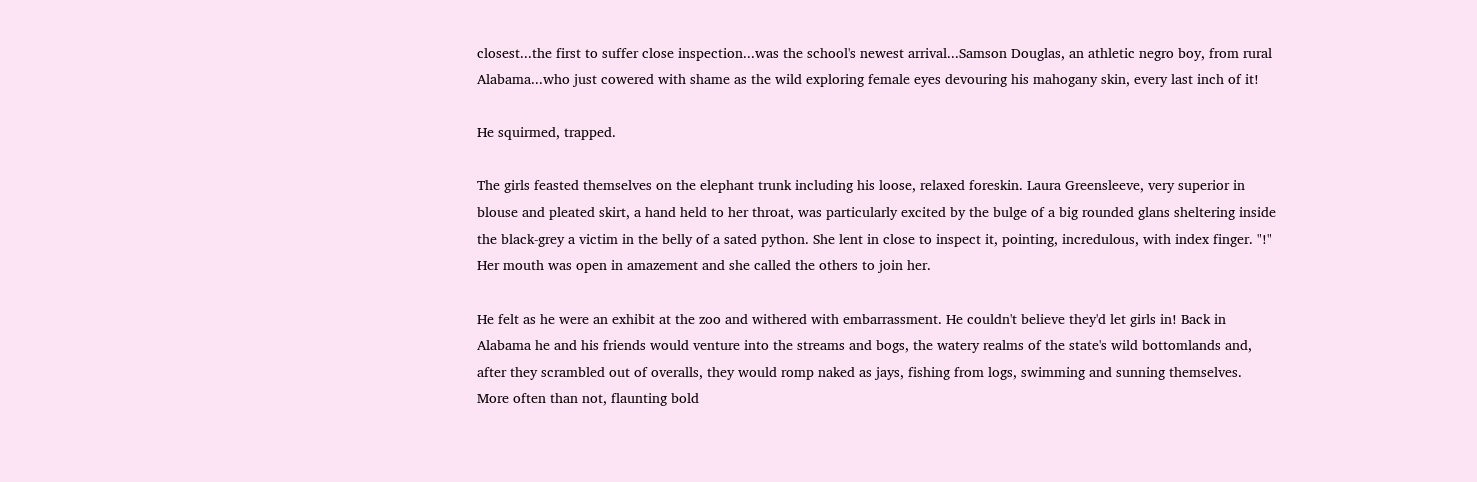closest...the first to suffer close inspection...was the school's newest arrival...Samson Douglas, an athletic negro boy, from rural Alabama...who just cowered with shame as the wild exploring female eyes devouring his mahogany skin, every last inch of it!

He squirmed, trapped.

The girls feasted themselves on the elephant trunk including his loose, relaxed foreskin. Laura Greensleeve, very superior in blouse and pleated skirt, a hand held to her throat, was particularly excited by the bulge of a big rounded glans sheltering inside the black-grey a victim in the belly of a sated python. She lent in close to inspect it, pointing, incredulous, with index finger. "!" Her mouth was open in amazement and she called the others to join her.

He felt as he were an exhibit at the zoo and withered with embarrassment. He couldn't believe they'd let girls in! Back in Alabama he and his friends would venture into the streams and bogs, the watery realms of the state's wild bottomlands and, after they scrambled out of overalls, they would romp naked as jays, fishing from logs, swimming and sunning themselves. More often than not, flaunting bold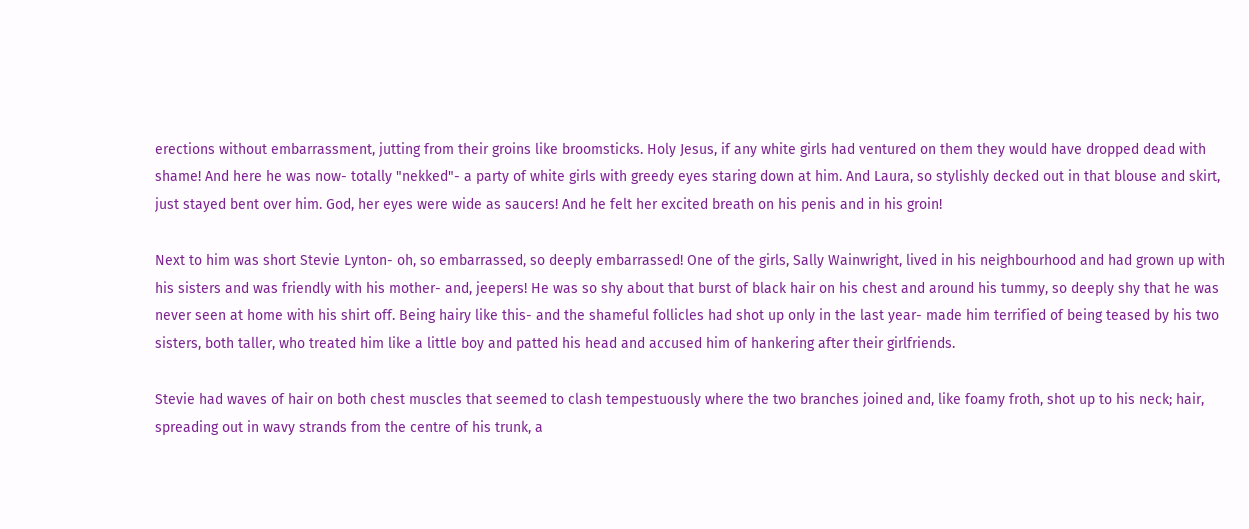erections without embarrassment, jutting from their groins like broomsticks. Holy Jesus, if any white girls had ventured on them they would have dropped dead with shame! And here he was now- totally "nekked"- a party of white girls with greedy eyes staring down at him. And Laura, so stylishly decked out in that blouse and skirt, just stayed bent over him. God, her eyes were wide as saucers! And he felt her excited breath on his penis and in his groin!

Next to him was short Stevie Lynton- oh, so embarrassed, so deeply embarrassed! One of the girls, Sally Wainwright, lived in his neighbourhood and had grown up with his sisters and was friendly with his mother- and, jeepers! He was so shy about that burst of black hair on his chest and around his tummy, so deeply shy that he was never seen at home with his shirt off. Being hairy like this- and the shameful follicles had shot up only in the last year- made him terrified of being teased by his two sisters, both taller, who treated him like a little boy and patted his head and accused him of hankering after their girlfriends.

Stevie had waves of hair on both chest muscles that seemed to clash tempestuously where the two branches joined and, like foamy froth, shot up to his neck; hair, spreading out in wavy strands from the centre of his trunk, a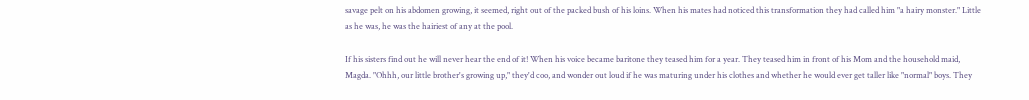savage pelt on his abdomen growing, it seemed, right out of the packed bush of his loins. When his mates had noticed this transformation they had called him "a hairy monster." Little as he was, he was the hairiest of any at the pool.

If his sisters find out he will never hear the end of it! When his voice became baritone they teased him for a year. They teased him in front of his Mom and the household maid, Magda. "Ohhh, our little brother's growing up," they'd coo, and wonder out loud if he was maturing under his clothes and whether he would ever get taller like "normal" boys. They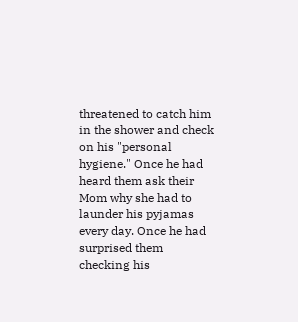threatened to catch him in the shower and check on his "personal hygiene." Once he had heard them ask their Mom why she had to launder his pyjamas every day. Once he had surprised them checking his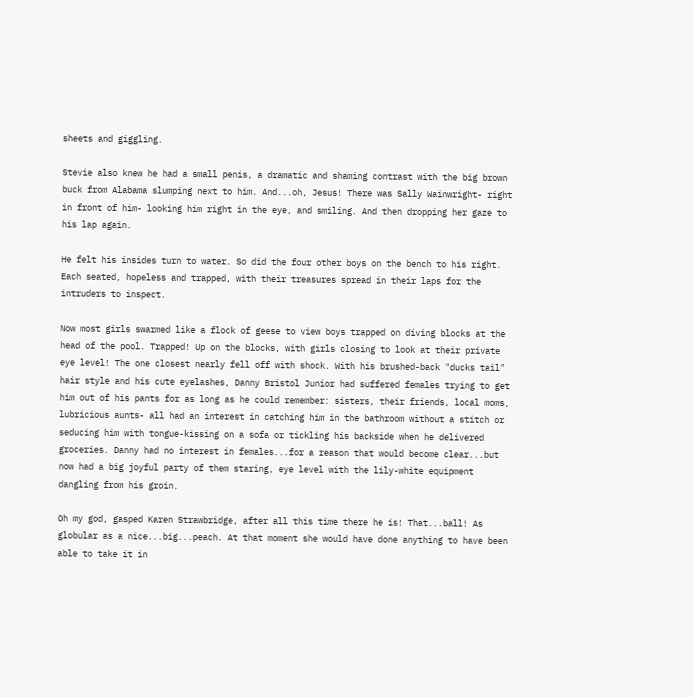sheets and giggling.

Stevie also knew he had a small penis, a dramatic and shaming contrast with the big brown buck from Alabama slumping next to him. And...oh, Jesus! There was Sally Wainwright- right in front of him- looking him right in the eye, and smiling. And then dropping her gaze to his lap again.

He felt his insides turn to water. So did the four other boys on the bench to his right. Each seated, hopeless and trapped, with their treasures spread in their laps for the intruders to inspect.

Now most girls swarmed like a flock of geese to view boys trapped on diving blocks at the head of the pool. Trapped! Up on the blocks, with girls closing to look at their private eye level! The one closest nearly fell off with shock. With his brushed-back "ducks tail" hair style and his cute eyelashes, Danny Bristol Junior had suffered females trying to get him out of his pants for as long as he could remember: sisters, their friends, local moms, lubricious aunts- all had an interest in catching him in the bathroom without a stitch or seducing him with tongue-kissing on a sofa or tickling his backside when he delivered groceries. Danny had no interest in females...for a reason that would become clear...but now had a big joyful party of them staring, eye level with the lily-white equipment dangling from his groin.

Oh my god, gasped Karen Strawbridge, after all this time there he is! That...ball! As globular as a nice...big...peach. At that moment she would have done anything to have been able to take it in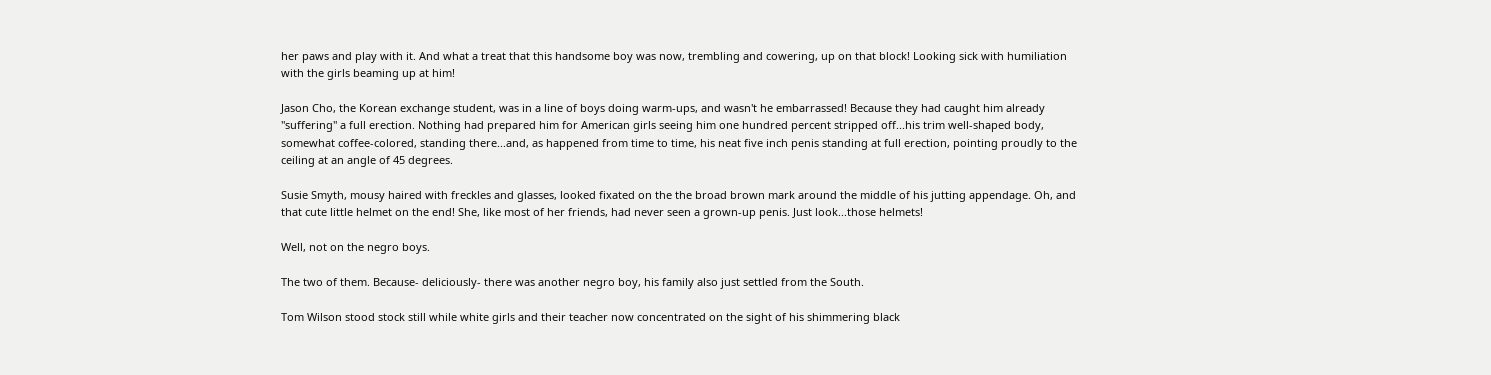her paws and play with it. And what a treat that this handsome boy was now, trembling and cowering, up on that block! Looking sick with humiliation with the girls beaming up at him!

Jason Cho, the Korean exchange student, was in a line of boys doing warm-ups, and wasn't he embarrassed! Because they had caught him already "suffering" a full erection. Nothing had prepared him for American girls seeing him one hundred percent stripped off...his trim well-shaped body, somewhat coffee-colored, standing there...and, as happened from time to time, his neat five inch penis standing at full erection, pointing proudly to the ceiling at an angle of 45 degrees.

Susie Smyth, mousy haired with freckles and glasses, looked fixated on the the broad brown mark around the middle of his jutting appendage. Oh, and that cute little helmet on the end! She, like most of her friends, had never seen a grown-up penis. Just look...those helmets!

Well, not on the negro boys.

The two of them. Because- deliciously- there was another negro boy, his family also just settled from the South.

Tom Wilson stood stock still while white girls and their teacher now concentrated on the sight of his shimmering black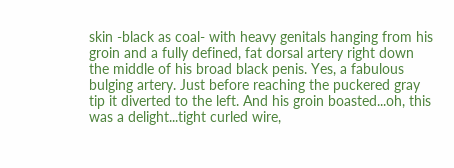skin -black as coal- with heavy genitals hanging from his groin and a fully defined, fat dorsal artery right down the middle of his broad black penis. Yes, a fabulous bulging artery. Just before reaching the puckered gray tip it diverted to the left. And his groin boasted...oh, this was a delight...tight curled wire,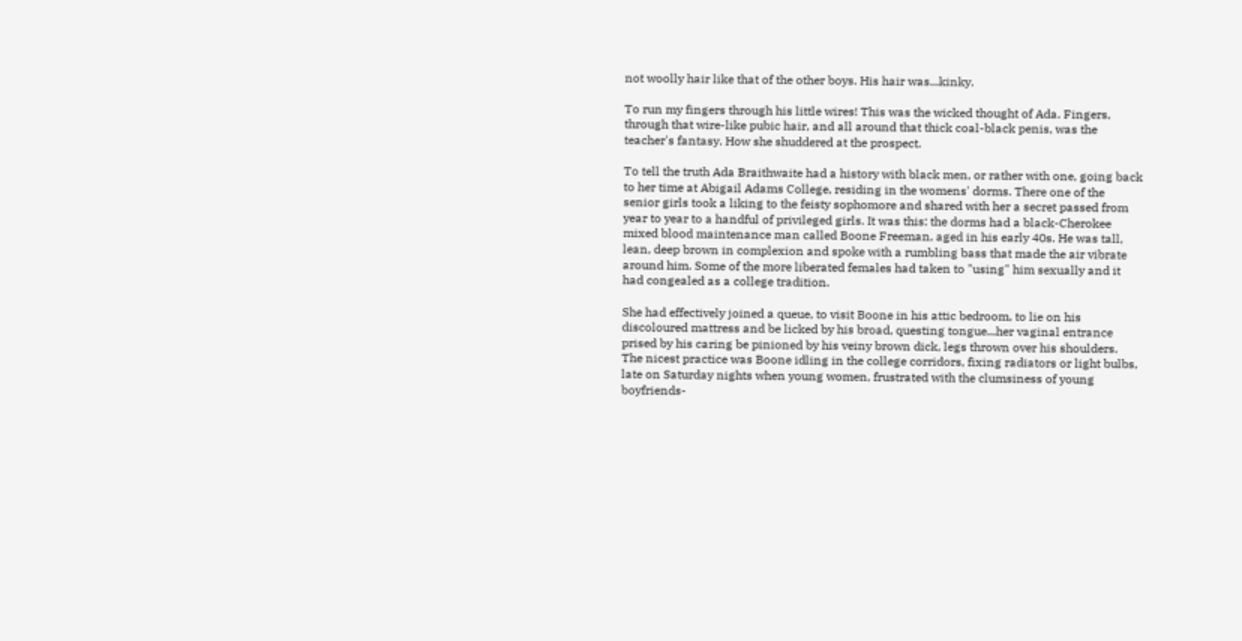not woolly hair like that of the other boys. His hair was...kinky.

To run my fingers through his little wires! This was the wicked thought of Ada. Fingers, through that wire-like pubic hair, and all around that thick coal-black penis, was the teacher's fantasy. How she shuddered at the prospect.

To tell the truth Ada Braithwaite had a history with black men, or rather with one, going back to her time at Abigail Adams College, residing in the womens' dorms. There one of the senior girls took a liking to the feisty sophomore and shared with her a secret passed from year to year to a handful of privileged girls. It was this: the dorms had a black-Cherokee mixed blood maintenance man called Boone Freeman, aged in his early 40s. He was tall, lean, deep brown in complexion and spoke with a rumbling bass that made the air vibrate around him. Some of the more liberated females had taken to "using" him sexually and it had congealed as a college tradition.

She had effectively joined a queue, to visit Boone in his attic bedroom, to lie on his discoloured mattress and be licked by his broad, questing tongue...her vaginal entrance prised by his caring be pinioned by his veiny brown dick, legs thrown over his shoulders. The nicest practice was Boone idling in the college corridors, fixing radiators or light bulbs, late on Saturday nights when young women, frustrated with the clumsiness of young boyfriends-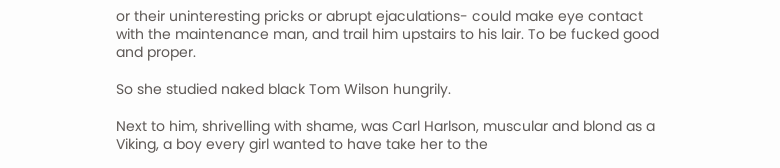or their uninteresting pricks or abrupt ejaculations- could make eye contact with the maintenance man, and trail him upstairs to his lair. To be fucked good and proper.

So she studied naked black Tom Wilson hungrily.

Next to him, shrivelling with shame, was Carl Harlson, muscular and blond as a Viking, a boy every girl wanted to have take her to the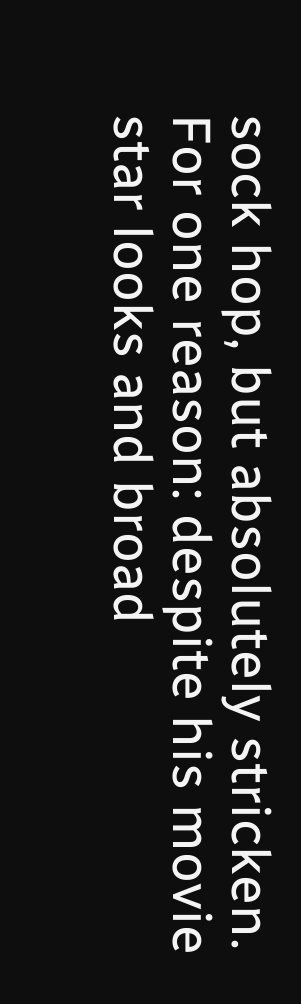sock hop, but absolutely stricken. For one reason: despite his movie star looks and broad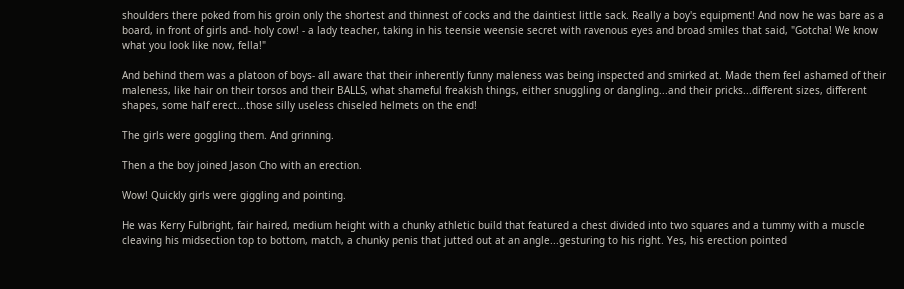shoulders there poked from his groin only the shortest and thinnest of cocks and the daintiest little sack. Really a boy's equipment! And now he was bare as a board, in front of girls and- holy cow! - a lady teacher, taking in his teensie weensie secret with ravenous eyes and broad smiles that said, "Gotcha! We know what you look like now, fella!"

And behind them was a platoon of boys- all aware that their inherently funny maleness was being inspected and smirked at. Made them feel ashamed of their maleness, like hair on their torsos and their BALLS, what shameful freakish things, either snuggling or dangling...and their pricks...different sizes, different shapes, some half erect...those silly useless chiseled helmets on the end!

The girls were goggling them. And grinning.

Then a the boy joined Jason Cho with an erection.

Wow! Quickly girls were giggling and pointing.

He was Kerry Fulbright, fair haired, medium height with a chunky athletic build that featured a chest divided into two squares and a tummy with a muscle cleaving his midsection top to bottom, match, a chunky penis that jutted out at an angle...gesturing to his right. Yes, his erection pointed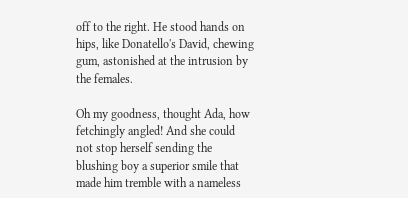off to the right. He stood hands on hips, like Donatello's David, chewing gum, astonished at the intrusion by the females.

Oh my goodness, thought Ada, how fetchingly angled! And she could not stop herself sending the blushing boy a superior smile that made him tremble with a nameless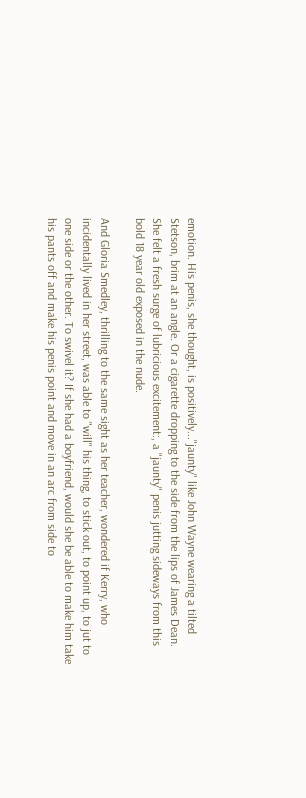emotion. His penis, she thought, is positively..."jaunty" like John Wayne wearing a tilted Stetson, brim at an angle. Or a cigarette dropping to the side from the lips of James Dean. She felt a fresh surge of lubricious excitement:, a "jaunty" penis jutting sideways from this bold 18 year old exposed in the nude.

And Gloria Smedley, thrilling to the same sight as her teacher, wondered if Kerry, who incidentally lived in her street, was able to "will" his thing, to stick out, to point up, to jut to one side or the other. To swivel it? If she had a boyfriend, would she be able to make him take his pants off and make his penis point and move in an arc from side to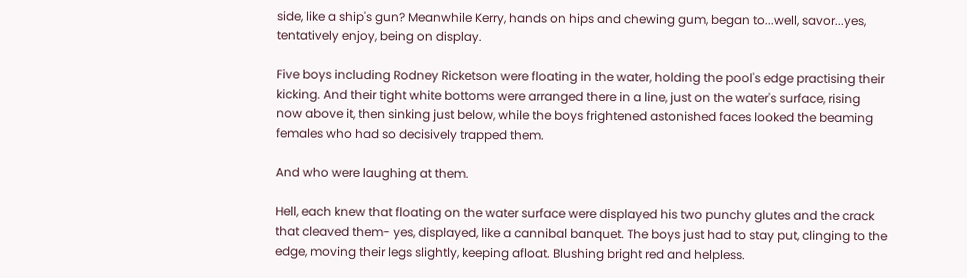side, like a ship's gun? Meanwhile Kerry, hands on hips and chewing gum, began to...well, savor...yes, tentatively enjoy, being on display.

Five boys including Rodney Ricketson were floating in the water, holding the pool's edge practising their kicking. And their tight white bottoms were arranged there in a line, just on the water's surface, rising now above it, then sinking just below, while the boys frightened astonished faces looked the beaming females who had so decisively trapped them.

And who were laughing at them.

Hell, each knew that floating on the water surface were displayed his two punchy glutes and the crack that cleaved them- yes, displayed, like a cannibal banquet. The boys just had to stay put, clinging to the edge, moving their legs slightly, keeping afloat. Blushing bright red and helpless.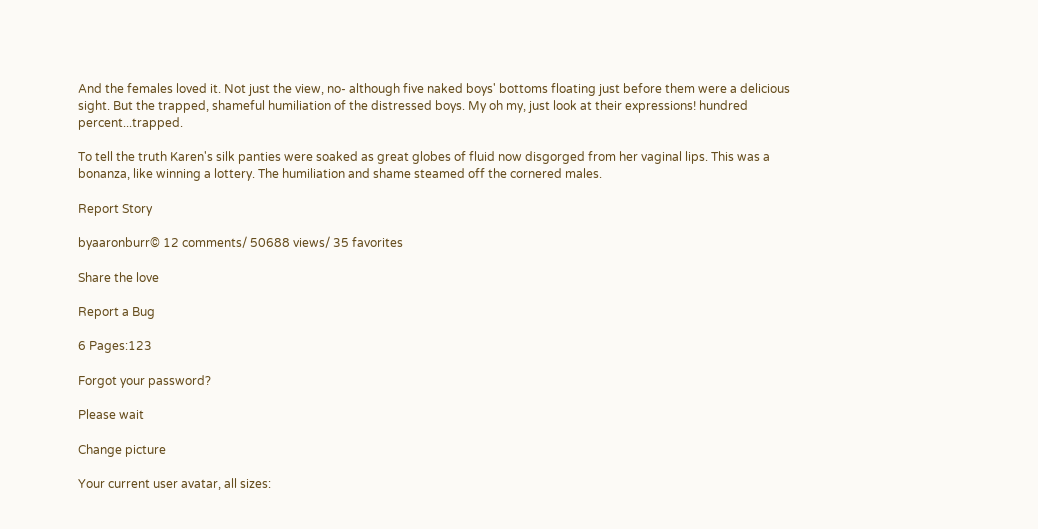And the females loved it. Not just the view, no- although five naked boys' bottoms floating just before them were a delicious sight. But the trapped, shameful humiliation of the distressed boys. My oh my, just look at their expressions! hundred percent...trapped.

To tell the truth Karen's silk panties were soaked as great globes of fluid now disgorged from her vaginal lips. This was a bonanza, like winning a lottery. The humiliation and shame steamed off the cornered males.

Report Story

byaaronburr© 12 comments/ 50688 views/ 35 favorites

Share the love

Report a Bug

6 Pages:123

Forgot your password?

Please wait

Change picture

Your current user avatar, all sizes: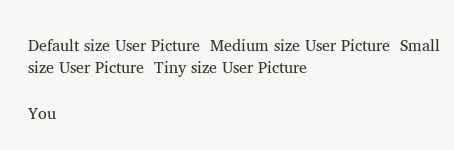Default size User Picture  Medium size User Picture  Small size User Picture  Tiny size User Picture

You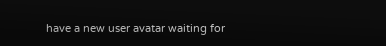have a new user avatar waiting for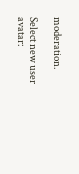moderation.

Select new user avatar: